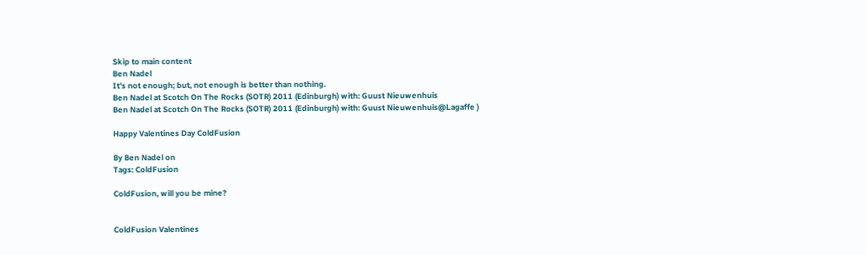Skip to main content
Ben Nadel
It's not enough; but, not enough is better than nothing.
Ben Nadel at Scotch On The Rocks (SOTR) 2011 (Edinburgh) with: Guust Nieuwenhuis
Ben Nadel at Scotch On The Rocks (SOTR) 2011 (Edinburgh) with: Guust Nieuwenhuis@Lagaffe )

Happy Valentines Day ColdFusion

By Ben Nadel on
Tags: ColdFusion

ColdFusion, will you be mine?


ColdFusion Valentines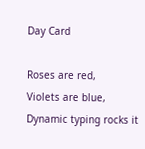Day Card

Roses are red,
Violets are blue,
Dynamic typing rocks it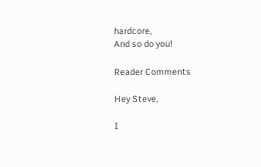hardcore,
And so do you!

Reader Comments

Hey Steve,

I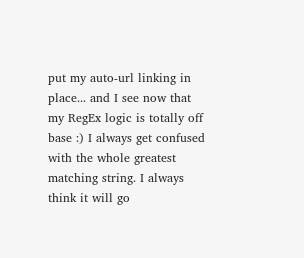put my auto-url linking in place... and I see now that my RegEx logic is totally off base :) I always get confused with the whole greatest matching string. I always think it will go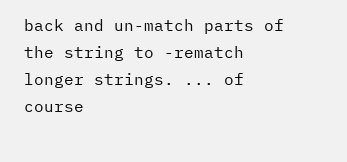back and un-match parts of the string to -rematch longer strings. ... of course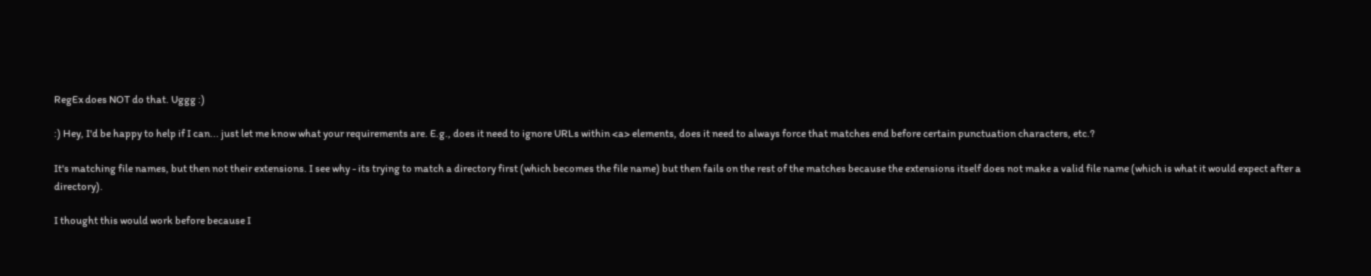RegEx does NOT do that. Uggg :)

:) Hey, I'd be happy to help if I can... just let me know what your requirements are. E.g., does it need to ignore URLs within <a> elements, does it need to always force that matches end before certain punctuation characters, etc.?

It's matching file names, but then not their extensions. I see why - its trying to match a directory first (which becomes the file name) but then fails on the rest of the matches because the extensions itself does not make a valid file name (which is what it would expect after a directory).

I thought this would work before because I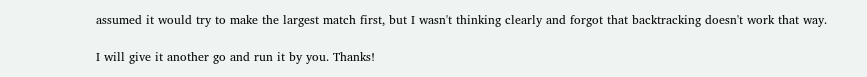assumed it would try to make the largest match first, but I wasn't thinking clearly and forgot that backtracking doesn't work that way.

I will give it another go and run it by you. Thanks!